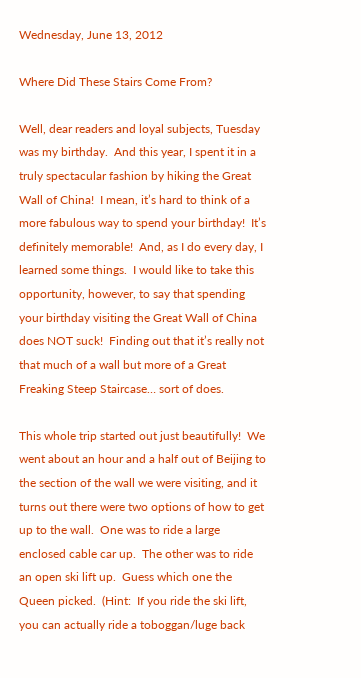Wednesday, June 13, 2012

Where Did These Stairs Come From?

Well, dear readers and loyal subjects, Tuesday was my birthday.  And this year, I spent it in a truly spectacular fashion by hiking the Great Wall of China!  I mean, it’s hard to think of a more fabulous way to spend your birthday!  It’s definitely memorable!  And, as I do every day, I learned some things.  I would like to take this opportunity, however, to say that spending your birthday visiting the Great Wall of China does NOT suck!  Finding out that it’s really not that much of a wall but more of a Great Freaking Steep Staircase… sort of does.

This whole trip started out just beautifully!  We went about an hour and a half out of Beijing to the section of the wall we were visiting, and it turns out there were two options of how to get up to the wall.  One was to ride a large enclosed cable car up.  The other was to ride an open ski lift up.  Guess which one the Queen picked.  (Hint:  If you ride the ski lift, you can actually ride a toboggan/luge back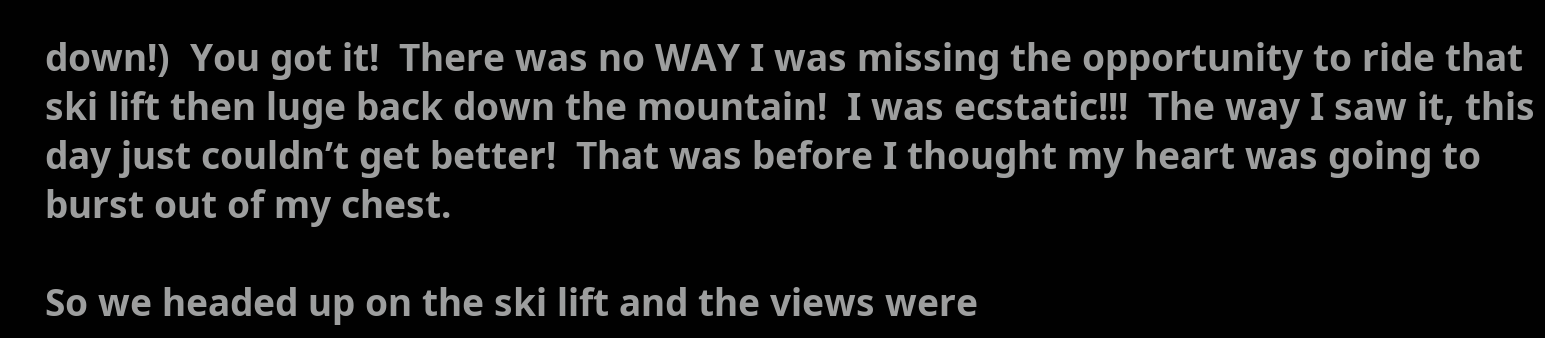down!)  You got it!  There was no WAY I was missing the opportunity to ride that ski lift then luge back down the mountain!  I was ecstatic!!!  The way I saw it, this day just couldn’t get better!  That was before I thought my heart was going to burst out of my chest.

So we headed up on the ski lift and the views were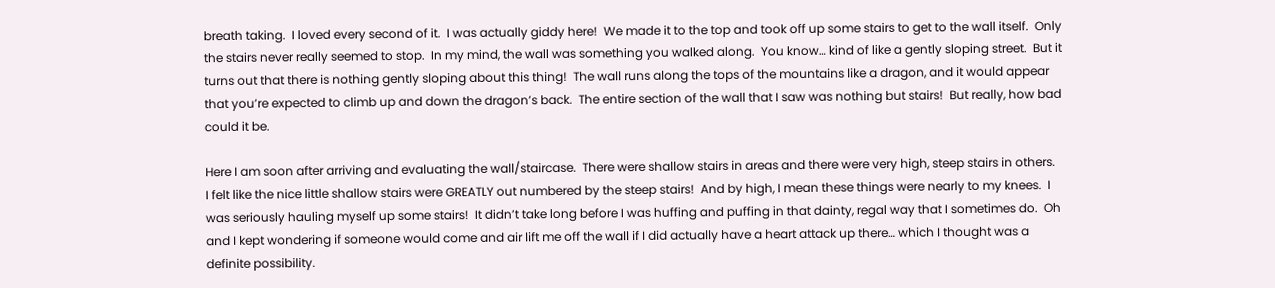breath taking.  I loved every second of it.  I was actually giddy here!  We made it to the top and took off up some stairs to get to the wall itself.  Only the stairs never really seemed to stop.  In my mind, the wall was something you walked along.  You know… kind of like a gently sloping street.  But it turns out that there is nothing gently sloping about this thing!  The wall runs along the tops of the mountains like a dragon, and it would appear that you’re expected to climb up and down the dragon’s back.  The entire section of the wall that I saw was nothing but stairs!  But really, how bad could it be.

Here I am soon after arriving and evaluating the wall/staircase.  There were shallow stairs in areas and there were very high, steep stairs in others.  I felt like the nice little shallow stairs were GREATLY out numbered by the steep stairs!  And by high, I mean these things were nearly to my knees.  I was seriously hauling myself up some stairs!  It didn’t take long before I was huffing and puffing in that dainty, regal way that I sometimes do.  Oh and I kept wondering if someone would come and air lift me off the wall if I did actually have a heart attack up there… which I thought was a definite possibility.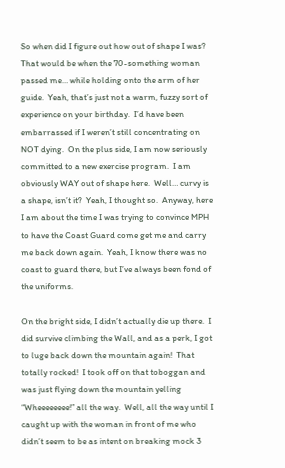So when did I figure out how out of shape I was?  That would be when the 70-something woman passed me… while holding onto the arm of her guide.  Yeah, that’s just not a warm, fuzzy sort of experience on your birthday.  I’d have been embarrassed if I weren’t still concentrating on NOT dying.  On the plus side, I am now seriously committed to a new exercise program.  I am obviously WAY out of shape here.  Well… curvy is a shape, isn’t it?  Yeah, I thought so.  Anyway, here I am about the time I was trying to convince MPH to have the Coast Guard come get me and carry me back down again.  Yeah, I know there was no coast to guard there, but I’ve always been fond of the uniforms.

On the bright side, I didn’t actually die up there.  I did survive climbing the Wall, and as a perk, I got to luge back down the mountain again!  That totally rocked!  I took off on that toboggan and was just flying down the mountain yelling “Wheeeeeeee!” all the way.  Well, all the way until I caught up with the woman in front of me who didn’t seem to be as intent on breaking mock 3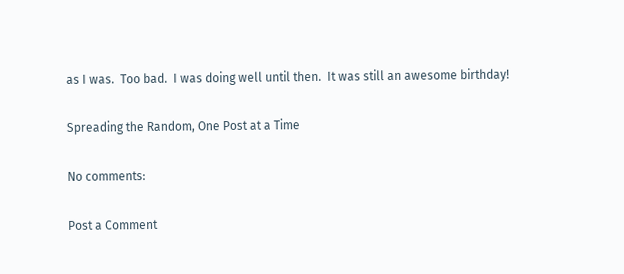as I was.  Too bad.  I was doing well until then.  It was still an awesome birthday!

Spreading the Random, One Post at a Time

No comments:

Post a Comment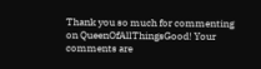Thank you so much for commenting on QueenOfAllThingsGood! Your comments are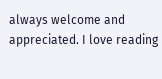always welcome and appreciated. I love reading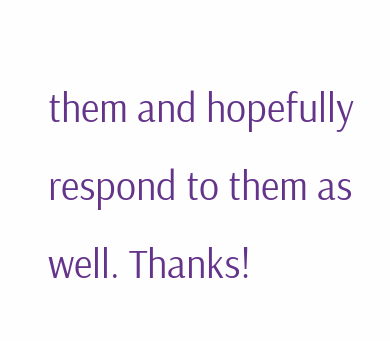them and hopefully respond to them as well. Thanks!